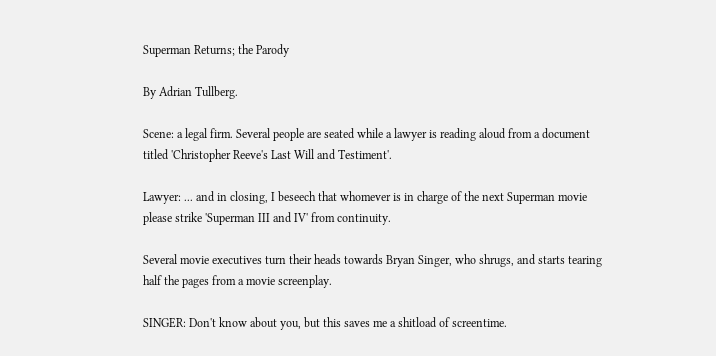Superman Returns; the Parody

By Adrian Tullberg.

Scene: a legal firm. Several people are seated while a lawyer is reading aloud from a document titled 'Christopher Reeve's Last Will and Testiment'.

Lawyer: ... and in closing, I beseech that whomever is in charge of the next Superman movie please strike 'Superman III and IV' from continuity.

Several movie executives turn their heads towards Bryan Singer, who shrugs, and starts tearing half the pages from a movie screenplay.

SINGER: Don't know about you, but this saves me a shitload of screentime.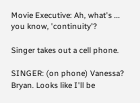Movie Executive: Ah, what's ... you know, 'continuity'?

Singer takes out a cell phone.

SINGER: (on phone) Vanessa? Bryan. Looks like I'll be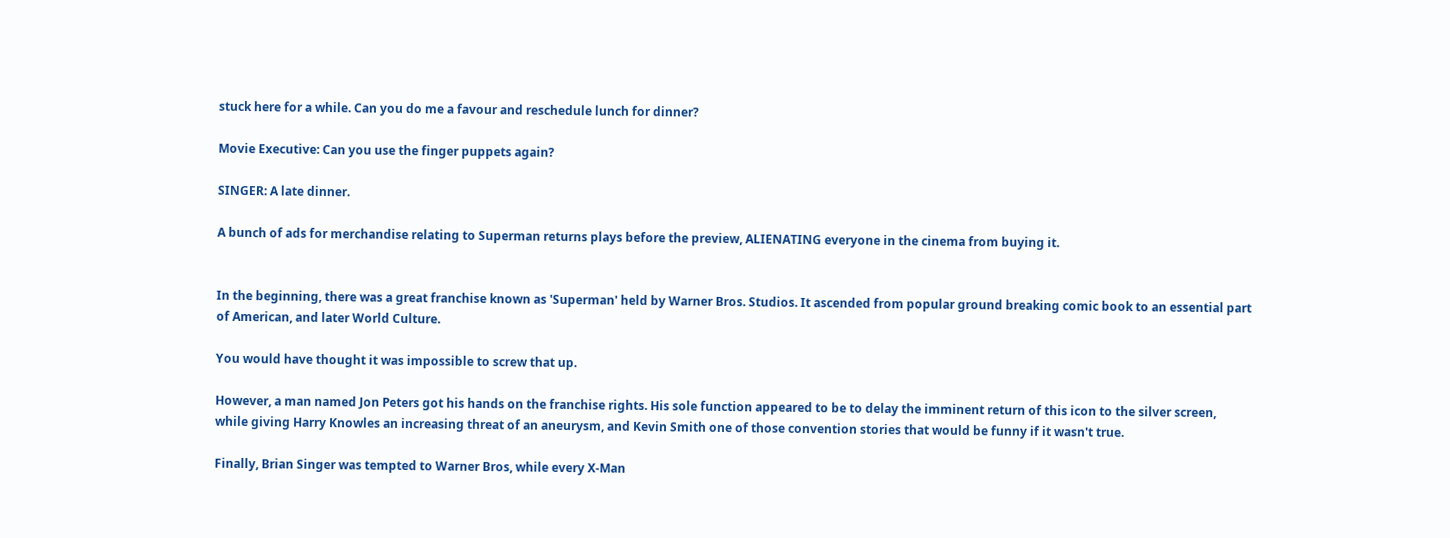stuck here for a while. Can you do me a favour and reschedule lunch for dinner?

Movie Executive: Can you use the finger puppets again?

SINGER: A late dinner.

A bunch of ads for merchandise relating to Superman returns plays before the preview, ALIENATING everyone in the cinema from buying it.


In the beginning, there was a great franchise known as 'Superman' held by Warner Bros. Studios. It ascended from popular ground breaking comic book to an essential part of American, and later World Culture.

You would have thought it was impossible to screw that up.

However, a man named Jon Peters got his hands on the franchise rights. His sole function appeared to be to delay the imminent return of this icon to the silver screen, while giving Harry Knowles an increasing threat of an aneurysm, and Kevin Smith one of those convention stories that would be funny if it wasn't true.

Finally, Brian Singer was tempted to Warner Bros, while every X-Man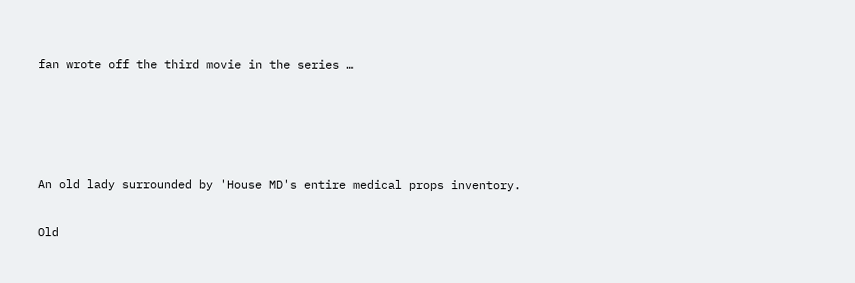fan wrote off the third movie in the series …




An old lady surrounded by 'House MD's entire medical props inventory.

Old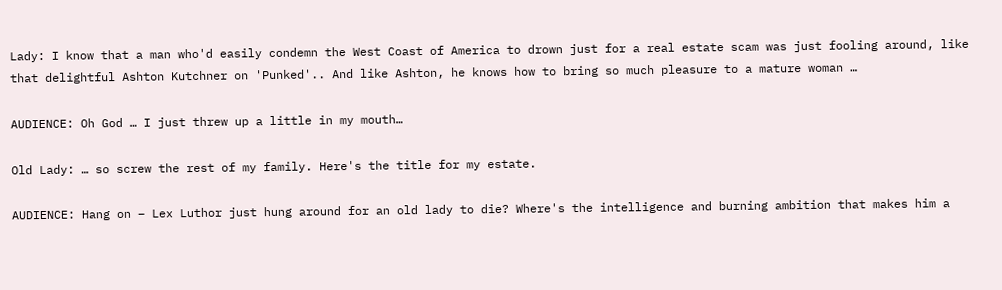Lady: I know that a man who'd easily condemn the West Coast of America to drown just for a real estate scam was just fooling around, like that delightful Ashton Kutchner on 'Punked'.. And like Ashton, he knows how to bring so much pleasure to a mature woman …

AUDIENCE: Oh God … I just threw up a little in my mouth…

Old Lady: … so screw the rest of my family. Here's the title for my estate.

AUDIENCE: Hang on – Lex Luthor just hung around for an old lady to die? Where's the intelligence and burning ambition that makes him a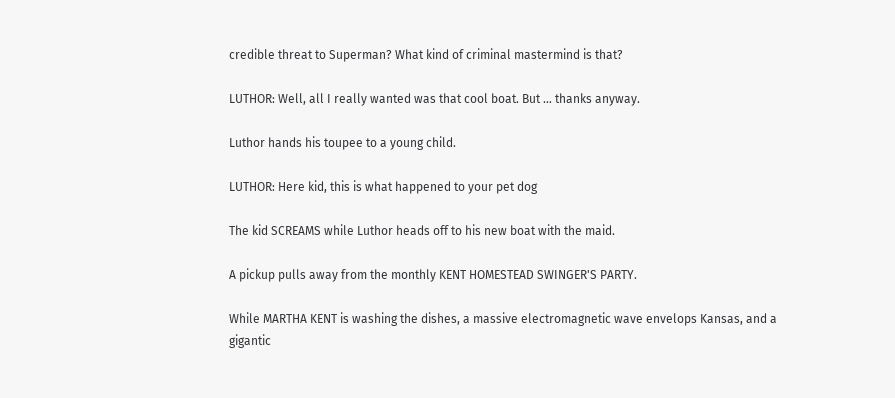credible threat to Superman? What kind of criminal mastermind is that?

LUTHOR: Well, all I really wanted was that cool boat. But … thanks anyway.

Luthor hands his toupee to a young child.

LUTHOR: Here kid, this is what happened to your pet dog

The kid SCREAMS while Luthor heads off to his new boat with the maid.

A pickup pulls away from the monthly KENT HOMESTEAD SWINGER'S PARTY.

While MARTHA KENT is washing the dishes, a massive electromagnetic wave envelops Kansas, and a gigantic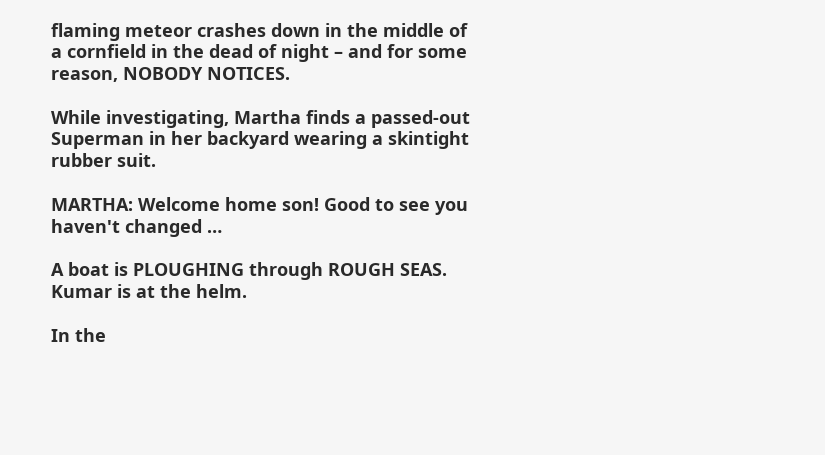flaming meteor crashes down in the middle of a cornfield in the dead of night – and for some reason, NOBODY NOTICES.

While investigating, Martha finds a passed-out Superman in her backyard wearing a skintight rubber suit.

MARTHA: Welcome home son! Good to see you haven't changed …

A boat is PLOUGHING through ROUGH SEAS. Kumar is at the helm.

In the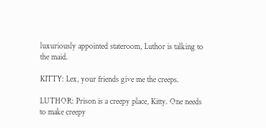luxuriously appointed stateroom, Luthor is talking to the maid.

KITTY: Lex, your friends give me the creeps.

LUTHOR: Prison is a creepy place, Kitty. One needs to make creepy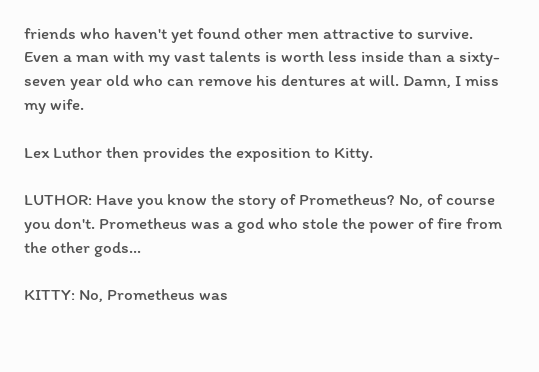friends who haven't yet found other men attractive to survive. Even a man with my vast talents is worth less inside than a sixty-seven year old who can remove his dentures at will. Damn, I miss my wife.

Lex Luthor then provides the exposition to Kitty.

LUTHOR: Have you know the story of Prometheus? No, of course you don't. Prometheus was a god who stole the power of fire from the other gods…

KITTY: No, Prometheus was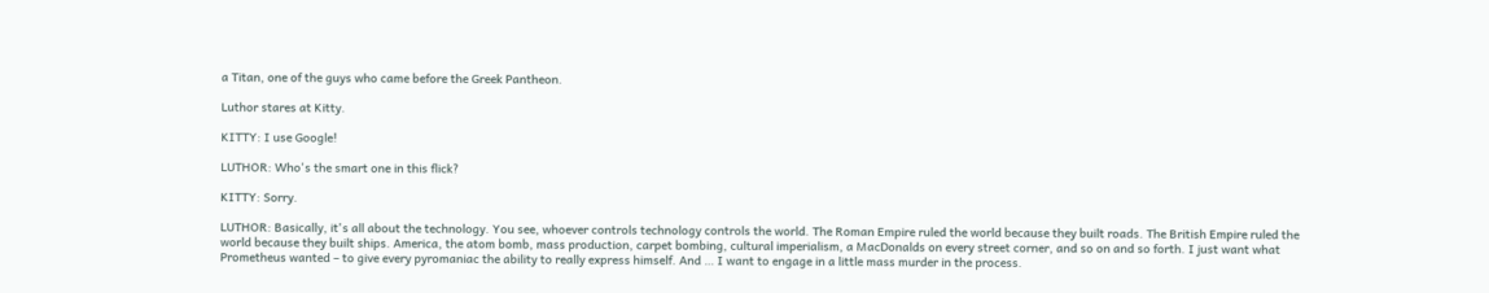a Titan, one of the guys who came before the Greek Pantheon.

Luthor stares at Kitty.

KITTY: I use Google!

LUTHOR: Who's the smart one in this flick?

KITTY: Sorry.

LUTHOR: Basically, it's all about the technology. You see, whoever controls technology controls the world. The Roman Empire ruled the world because they built roads. The British Empire ruled the world because they built ships. America, the atom bomb, mass production, carpet bombing, cultural imperialism, a MacDonalds on every street corner, and so on and so forth. I just want what Prometheus wanted – to give every pyromaniac the ability to really express himself. And … I want to engage in a little mass murder in the process.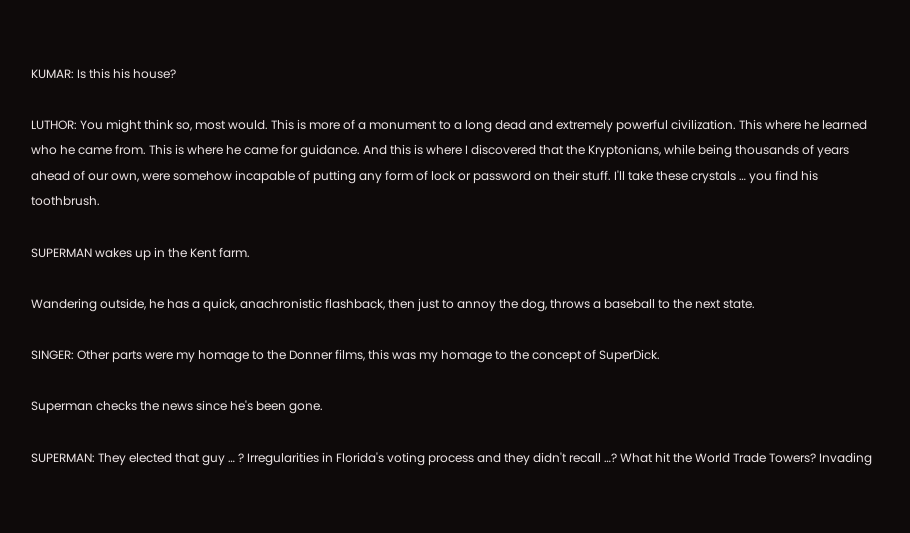KUMAR: Is this his house?

LUTHOR: You might think so, most would. This is more of a monument to a long dead and extremely powerful civilization. This where he learned who he came from. This is where he came for guidance. And this is where I discovered that the Kryptonians, while being thousands of years ahead of our own, were somehow incapable of putting any form of lock or password on their stuff. I'll take these crystals … you find his toothbrush.

SUPERMAN wakes up in the Kent farm.

Wandering outside, he has a quick, anachronistic flashback, then just to annoy the dog, throws a baseball to the next state.

SINGER: Other parts were my homage to the Donner films, this was my homage to the concept of SuperDick.

Superman checks the news since he's been gone.

SUPERMAN: They elected that guy … ? Irregularities in Florida's voting process and they didn't recall …? What hit the World Trade Towers? Invading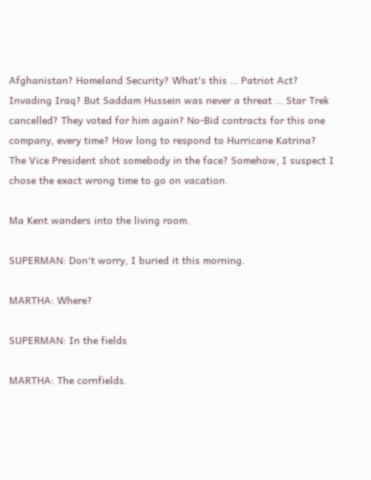Afghanistan? Homeland Security? What's this … Patriot Act? Invading Iraq? But Saddam Hussein was never a threat … Star Trek cancelled? They voted for him again? No-Bid contracts for this one company, every time? How long to respond to Hurricane Katrina? The Vice President shot somebody in the face? Somehow, I suspect I chose the exact wrong time to go on vacation.

Ma Kent wanders into the living room.

SUPERMAN: Don't worry, I buried it this morning.

MARTHA: Where?

SUPERMAN: In the fields

MARTHA: The cornfields.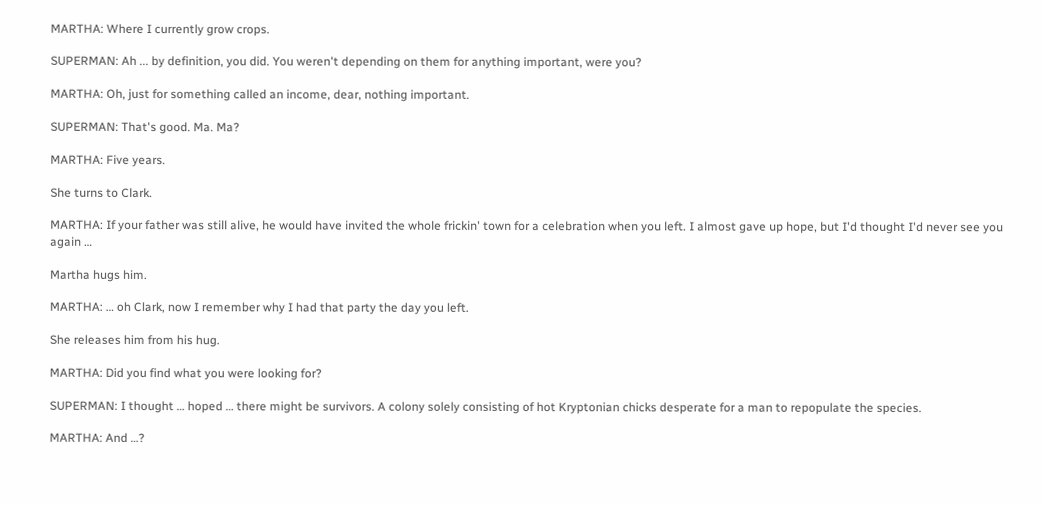MARTHA: Where I currently grow crops.

SUPERMAN: Ah ... by definition, you did. You weren't depending on them for anything important, were you?

MARTHA: Oh, just for something called an income, dear, nothing important.

SUPERMAN: That's good. Ma. Ma?

MARTHA: Five years.

She turns to Clark.

MARTHA: If your father was still alive, he would have invited the whole frickin' town for a celebration when you left. I almost gave up hope, but I'd thought I'd never see you again …

Martha hugs him.

MARTHA: … oh Clark, now I remember why I had that party the day you left.

She releases him from his hug.

MARTHA: Did you find what you were looking for?

SUPERMAN: I thought … hoped … there might be survivors. A colony solely consisting of hot Kryptonian chicks desperate for a man to repopulate the species.

MARTHA: And …?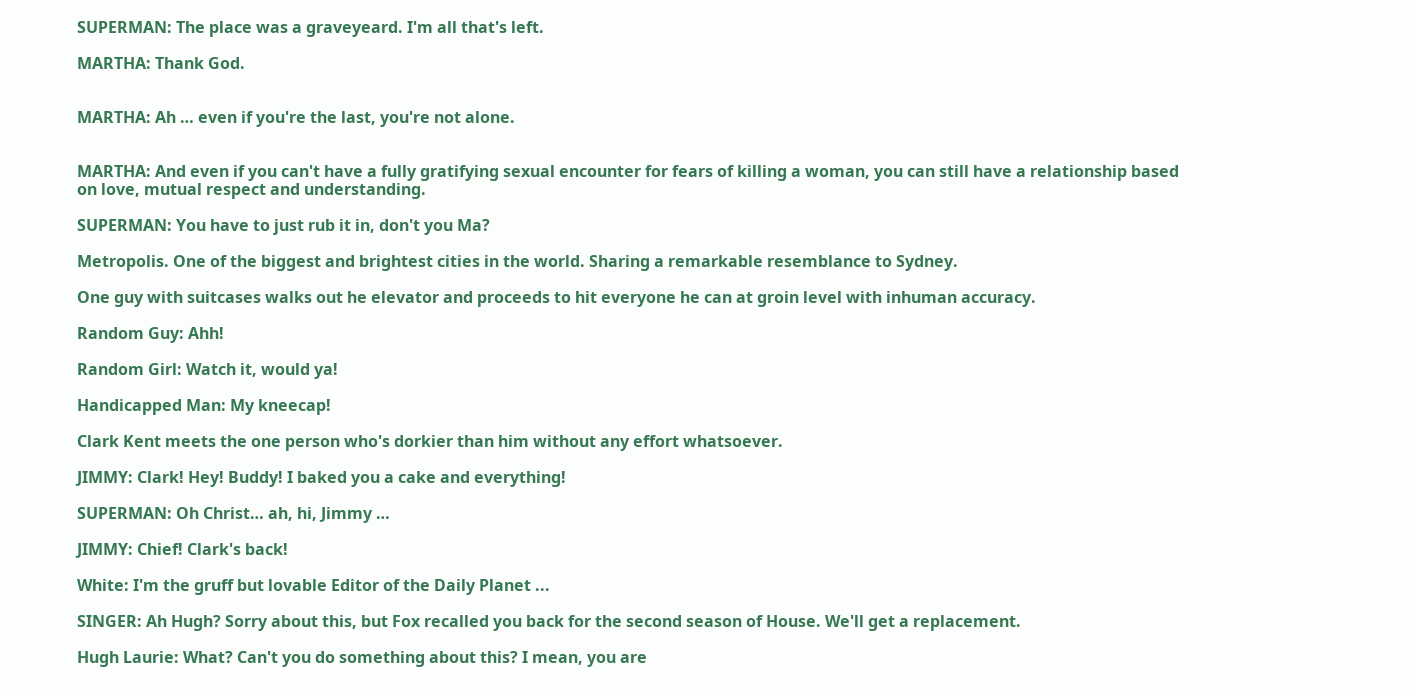SUPERMAN: The place was a graveyeard. I'm all that's left.

MARTHA: Thank God.


MARTHA: Ah … even if you're the last, you're not alone.


MARTHA: And even if you can't have a fully gratifying sexual encounter for fears of killing a woman, you can still have a relationship based on love, mutual respect and understanding.

SUPERMAN: You have to just rub it in, don't you Ma?

Metropolis. One of the biggest and brightest cities in the world. Sharing a remarkable resemblance to Sydney.

One guy with suitcases walks out he elevator and proceeds to hit everyone he can at groin level with inhuman accuracy.

Random Guy: Ahh!

Random Girl: Watch it, would ya!

Handicapped Man: My kneecap!

Clark Kent meets the one person who's dorkier than him without any effort whatsoever.

JIMMY: Clark! Hey! Buddy! I baked you a cake and everything!

SUPERMAN: Oh Christ… ah, hi, Jimmy …

JIMMY: Chief! Clark's back!

White: I'm the gruff but lovable Editor of the Daily Planet ...

SINGER: Ah Hugh? Sorry about this, but Fox recalled you back for the second season of House. We'll get a replacement.

Hugh Laurie: What? Can't you do something about this? I mean, you are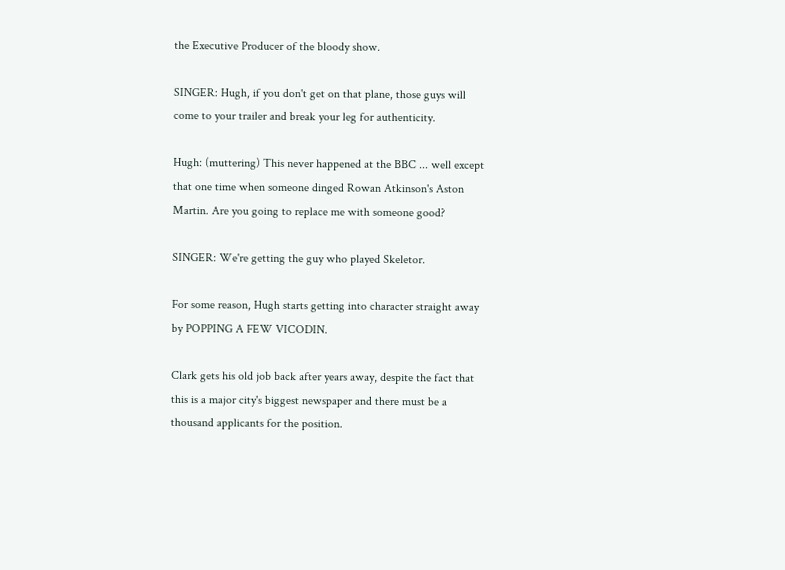the Executive Producer of the bloody show.

SINGER: Hugh, if you don't get on that plane, those guys will come to your trailer and break your leg for authenticity.

Hugh: (muttering) This never happened at the BBC ... well except that one time when someone dinged Rowan Atkinson's Aston Martin. Are you going to replace me with someone good?

SINGER: We're getting the guy who played Skeletor.

For some reason, Hugh starts getting into character straight away by POPPING A FEW VICODIN.

Clark gets his old job back after years away, despite the fact that this is a major city's biggest newspaper and there must be a thousand applicants for the position.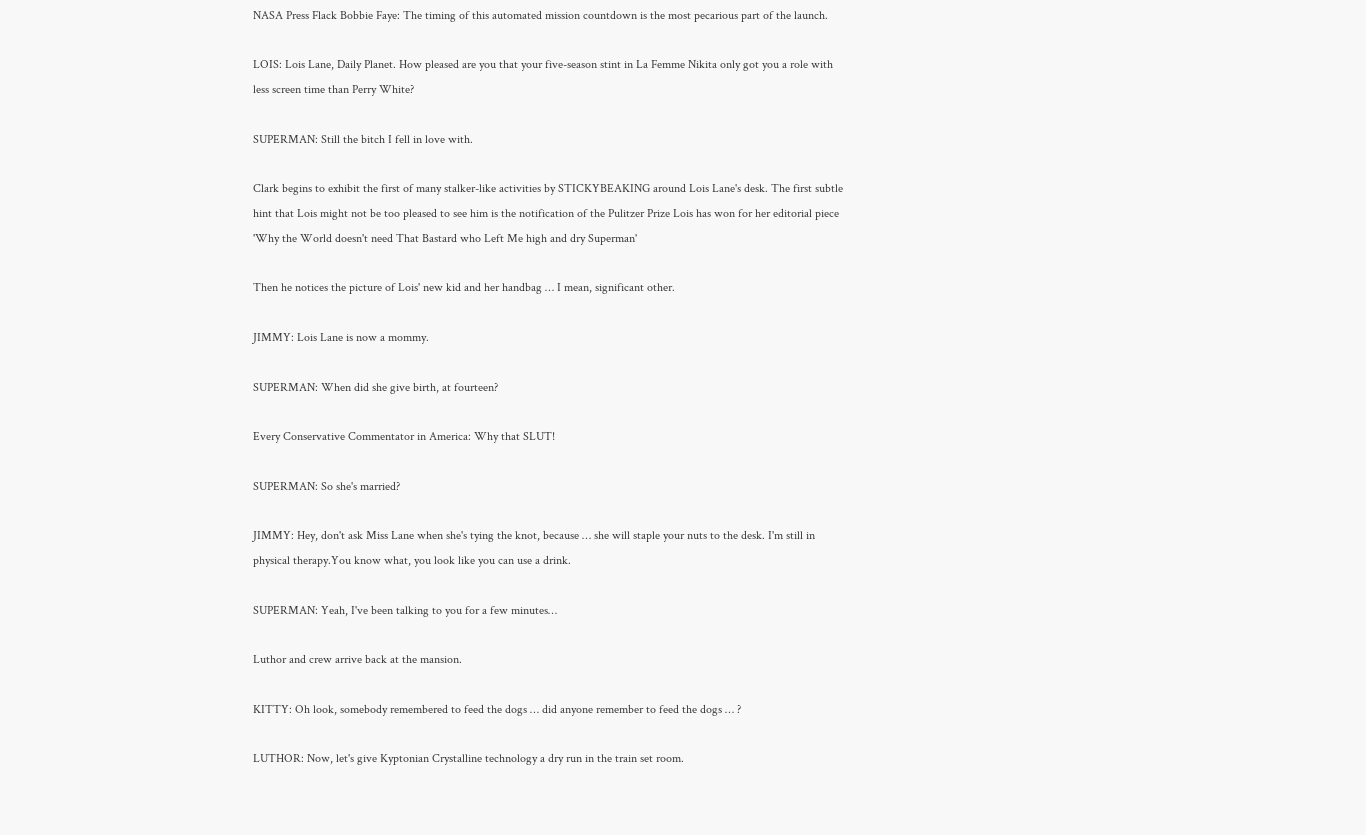NASA Press Flack Bobbie Faye: The timing of this automated mission countdown is the most pecarious part of the launch.

LOIS: Lois Lane, Daily Planet. How pleased are you that your five-season stint in La Femme Nikita only got you a role with less screen time than Perry White?

SUPERMAN: Still the bitch I fell in love with.

Clark begins to exhibit the first of many stalker-like activities by STICKYBEAKING around Lois Lane's desk. The first subtle hint that Lois might not be too pleased to see him is the notification of the Pulitzer Prize Lois has won for her editorial piece 'Why the World doesn't need That Bastard who Left Me high and dry Superman'

Then he notices the picture of Lois' new kid and her handbag … I mean, significant other.

JIMMY: Lois Lane is now a mommy.

SUPERMAN: When did she give birth, at fourteen?

Every Conservative Commentator in America: Why that SLUT!

SUPERMAN: So she's married?

JIMMY: Hey, don't ask Miss Lane when she's tying the knot, because … she will staple your nuts to the desk. I'm still in physical therapy.You know what, you look like you can use a drink.

SUPERMAN: Yeah, I've been talking to you for a few minutes…

Luthor and crew arrive back at the mansion.

KITTY: Oh look, somebody remembered to feed the dogs … did anyone remember to feed the dogs … ?

LUTHOR: Now, let's give Kyptonian Crystalline technology a dry run in the train set room.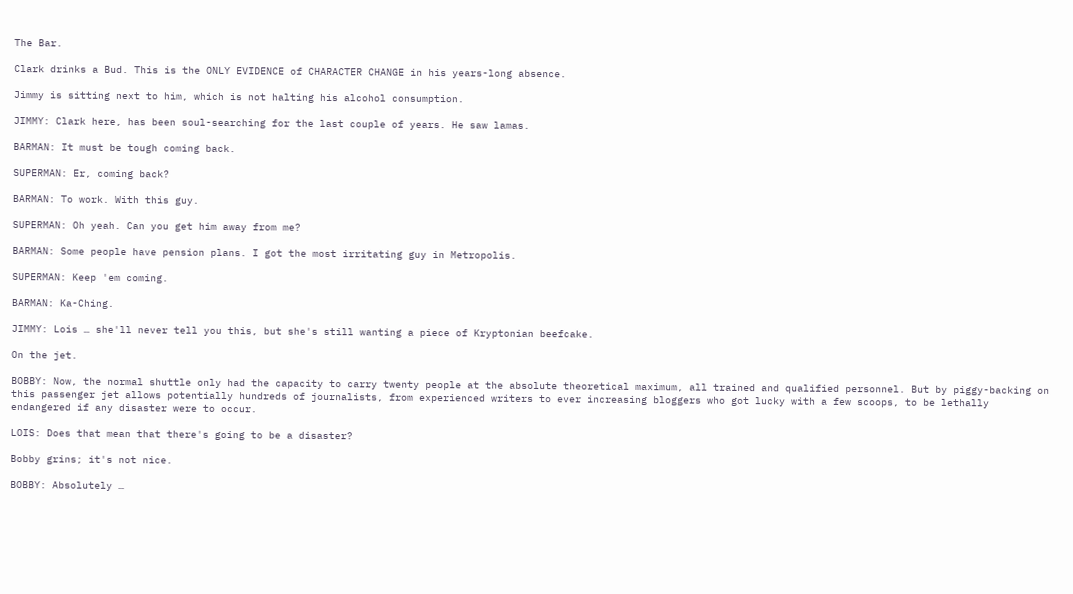The Bar.

Clark drinks a Bud. This is the ONLY EVIDENCE of CHARACTER CHANGE in his years-long absence.

Jimmy is sitting next to him, which is not halting his alcohol consumption.

JIMMY: Clark here, has been soul-searching for the last couple of years. He saw lamas.

BARMAN: It must be tough coming back.

SUPERMAN: Er, coming back?

BARMAN: To work. With this guy.

SUPERMAN: Oh yeah. Can you get him away from me?

BARMAN: Some people have pension plans. I got the most irritating guy in Metropolis.

SUPERMAN: Keep 'em coming.

BARMAN: Ka-Ching.

JIMMY: Lois … she'll never tell you this, but she's still wanting a piece of Kryptonian beefcake.

On the jet.

BOBBY: Now, the normal shuttle only had the capacity to carry twenty people at the absolute theoretical maximum, all trained and qualified personnel. But by piggy-backing on this passenger jet allows potentially hundreds of journalists, from experienced writers to ever increasing bloggers who got lucky with a few scoops, to be lethally endangered if any disaster were to occur.

LOIS: Does that mean that there's going to be a disaster?

Bobby grins; it's not nice.

BOBBY: Absolutely …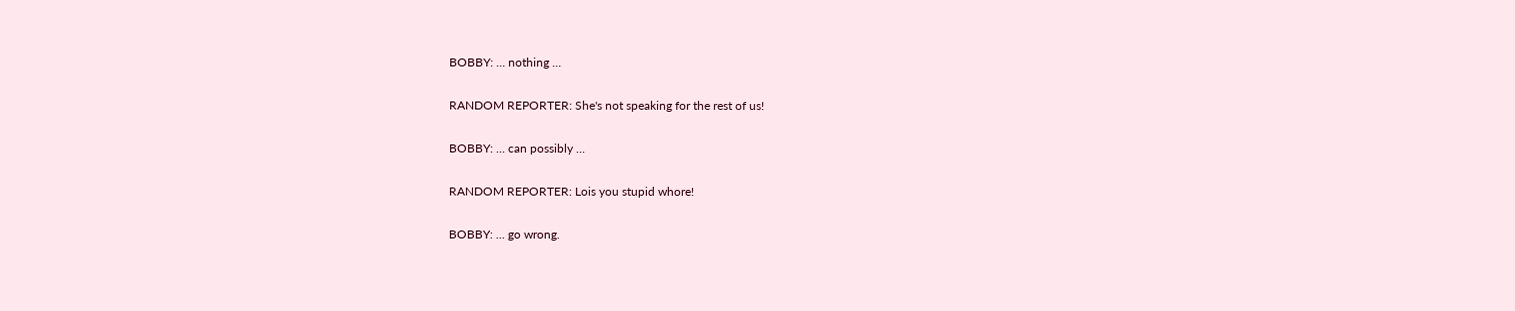BOBBY: … nothing …

RANDOM REPORTER: She's not speaking for the rest of us!

BOBBY: … can possibly …

RANDOM REPORTER: Lois you stupid whore!

BOBBY: … go wrong.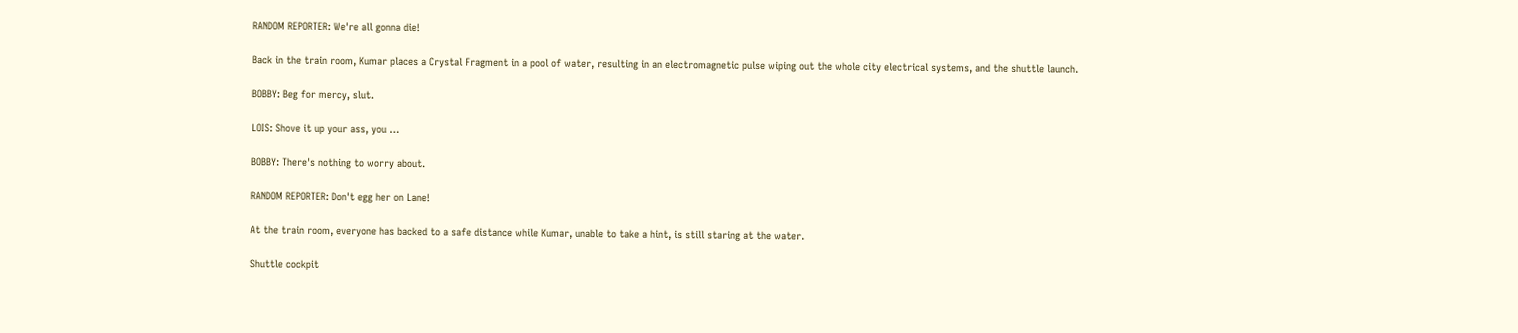RANDOM REPORTER: We're all gonna die!

Back in the train room, Kumar places a Crystal Fragment in a pool of water, resulting in an electromagnetic pulse wiping out the whole city electrical systems, and the shuttle launch.

BOBBY: Beg for mercy, slut.

LOIS: Shove it up your ass, you …

BOBBY: There's nothing to worry about.

RANDOM REPORTER: Don't egg her on Lane!

At the train room, everyone has backed to a safe distance while Kumar, unable to take a hint, is still staring at the water.

Shuttle cockpit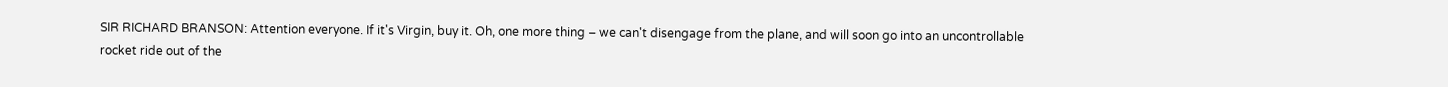SIR RICHARD BRANSON: Attention everyone. If it's Virgin, buy it. Oh, one more thing – we can't disengage from the plane, and will soon go into an uncontrollable rocket ride out of the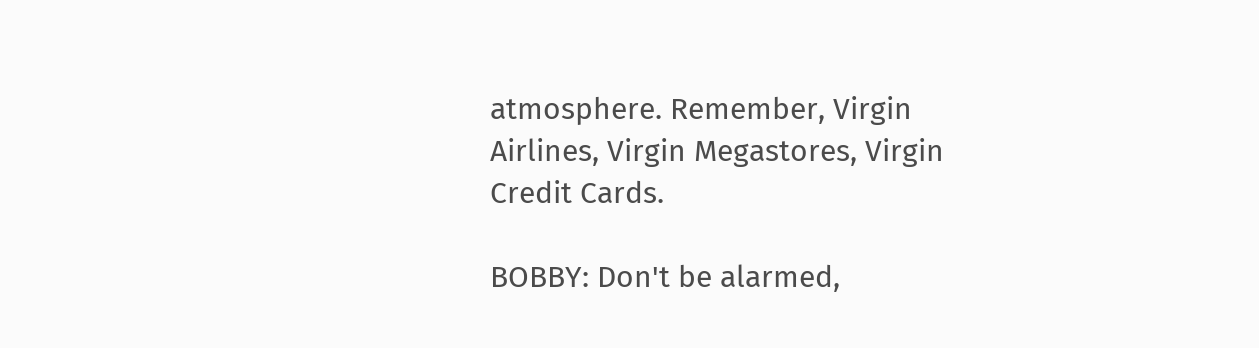atmosphere. Remember, Virgin Airlines, Virgin Megastores, Virgin Credit Cards.

BOBBY: Don't be alarmed,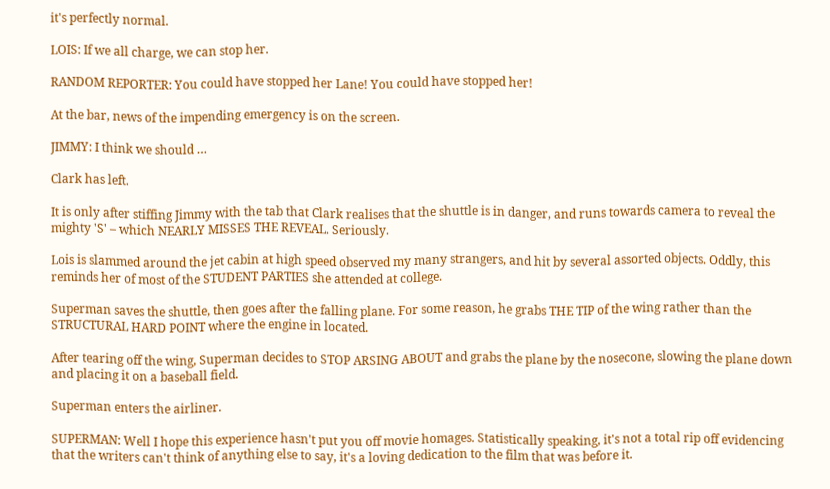it's perfectly normal.

LOIS: If we all charge, we can stop her.

RANDOM REPORTER: You could have stopped her Lane! You could have stopped her!

At the bar, news of the impending emergency is on the screen.

JIMMY: I think we should …

Clark has left.

It is only after stiffing Jimmy with the tab that Clark realises that the shuttle is in danger, and runs towards camera to reveal the mighty 'S' – which NEARLY MISSES THE REVEAL. Seriously.

Lois is slammed around the jet cabin at high speed observed my many strangers, and hit by several assorted objects. Oddly, this reminds her of most of the STUDENT PARTIES she attended at college.

Superman saves the shuttle, then goes after the falling plane. For some reason, he grabs THE TIP of the wing rather than the STRUCTURAL HARD POINT where the engine in located.

After tearing off the wing, Superman decides to STOP ARSING ABOUT and grabs the plane by the nosecone, slowing the plane down and placing it on a baseball field.

Superman enters the airliner.

SUPERMAN: Well I hope this experience hasn't put you off movie homages. Statistically speaking, it's not a total rip off evidencing that the writers can't think of anything else to say, it's a loving dedication to the film that was before it.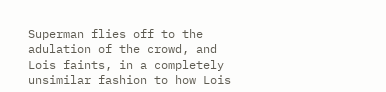Superman flies off to the adulation of the crowd, and Lois faints, in a completely unsimilar fashion to how Lois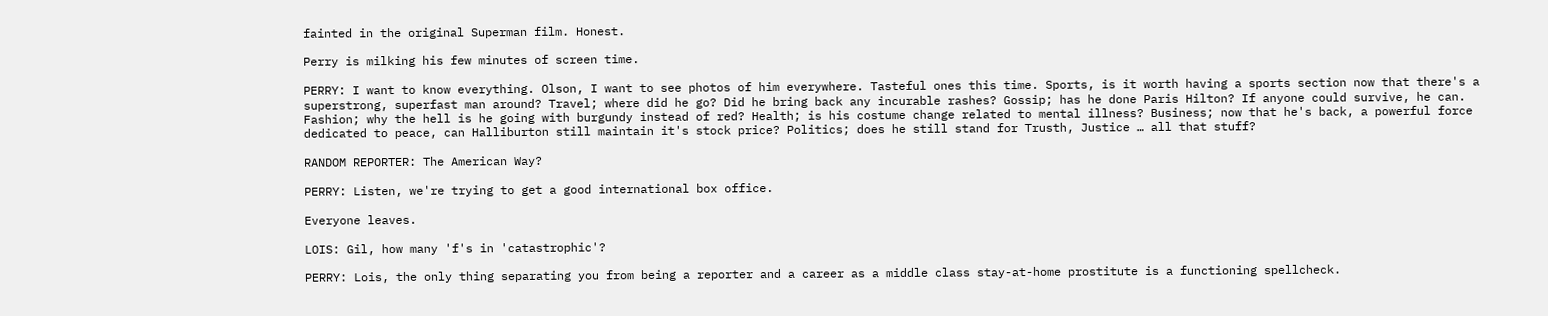fainted in the original Superman film. Honest.

Perry is milking his few minutes of screen time.

PERRY: I want to know everything. Olson, I want to see photos of him everywhere. Tasteful ones this time. Sports, is it worth having a sports section now that there's a superstrong, superfast man around? Travel; where did he go? Did he bring back any incurable rashes? Gossip; has he done Paris Hilton? If anyone could survive, he can. Fashion; why the hell is he going with burgundy instead of red? Health; is his costume change related to mental illness? Business; now that he's back, a powerful force dedicated to peace, can Halliburton still maintain it's stock price? Politics; does he still stand for Trusth, Justice … all that stuff?

RANDOM REPORTER: The American Way?

PERRY: Listen, we're trying to get a good international box office.

Everyone leaves.

LOIS: Gil, how many 'f's in 'catastrophic'?

PERRY: Lois, the only thing separating you from being a reporter and a career as a middle class stay-at-home prostitute is a functioning spellcheck.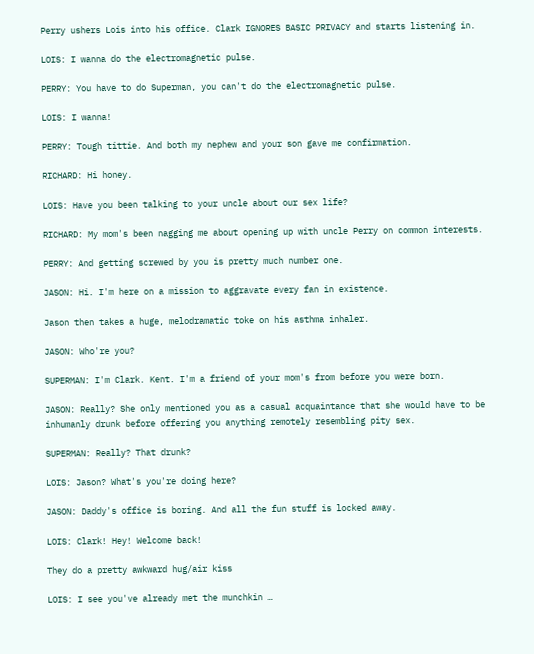Perry ushers Lois into his office. Clark IGNORES BASIC PRIVACY and starts listening in.

LOIS: I wanna do the electromagnetic pulse.

PERRY: You have to do Superman, you can't do the electromagnetic pulse.

LOIS: I wanna!

PERRY: Tough tittie. And both my nephew and your son gave me confirmation.

RICHARD: Hi honey.

LOIS: Have you been talking to your uncle about our sex life?

RICHARD: My mom's been nagging me about opening up with uncle Perry on common interests.

PERRY: And getting screwed by you is pretty much number one.

JASON: Hi. I'm here on a mission to aggravate every fan in existence.

Jason then takes a huge, melodramatic toke on his asthma inhaler.

JASON: Who're you?

SUPERMAN: I'm Clark. Kent. I'm a friend of your mom's from before you were born.

JASON: Really? She only mentioned you as a casual acquaintance that she would have to be inhumanly drunk before offering you anything remotely resembling pity sex.

SUPERMAN: Really? That drunk?

LOIS: Jason? What's you're doing here?

JASON: Daddy's office is boring. And all the fun stuff is locked away.

LOIS: Clark! Hey! Welcome back!

They do a pretty awkward hug/air kiss

LOIS: I see you've already met the munchkin …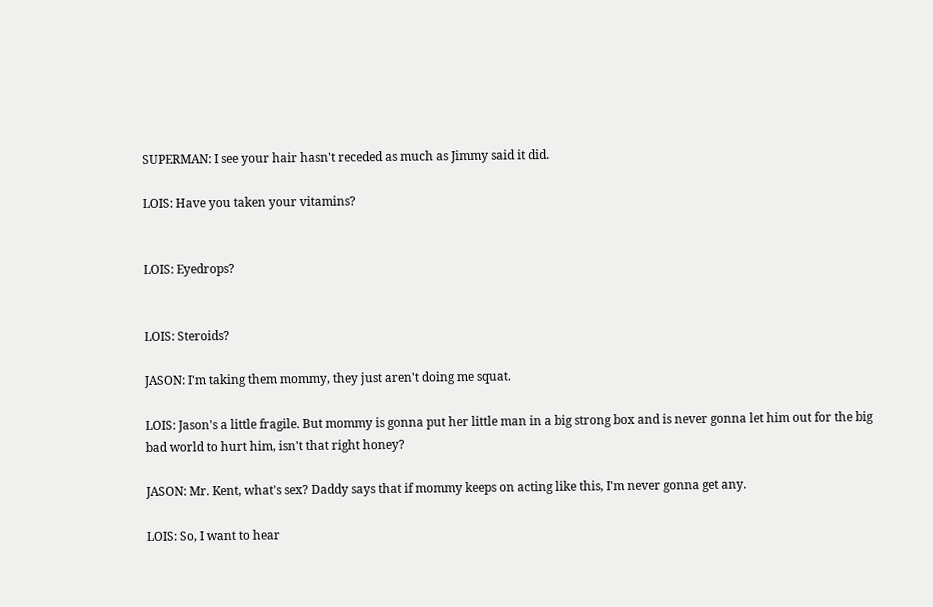SUPERMAN: I see your hair hasn't receded as much as Jimmy said it did.

LOIS: Have you taken your vitamins?


LOIS: Eyedrops?


LOIS: Steroids?

JASON: I'm taking them mommy, they just aren't doing me squat.

LOIS: Jason's a little fragile. But mommy is gonna put her little man in a big strong box and is never gonna let him out for the big bad world to hurt him, isn't that right honey?

JASON: Mr. Kent, what's sex? Daddy says that if mommy keeps on acting like this, I'm never gonna get any.

LOIS: So, I want to hear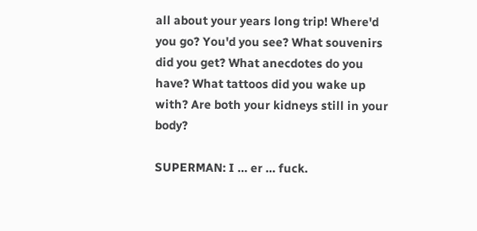all about your years long trip! Where'd you go? You'd you see? What souvenirs did you get? What anecdotes do you have? What tattoos did you wake up with? Are both your kidneys still in your body?

SUPERMAN: I … er … fuck.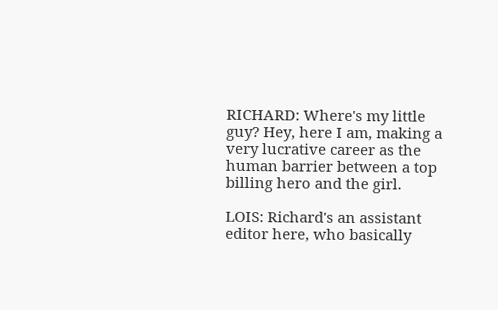RICHARD: Where's my little guy? Hey, here I am, making a very lucrative career as the human barrier between a top billing hero and the girl.

LOIS: Richard's an assistant editor here, who basically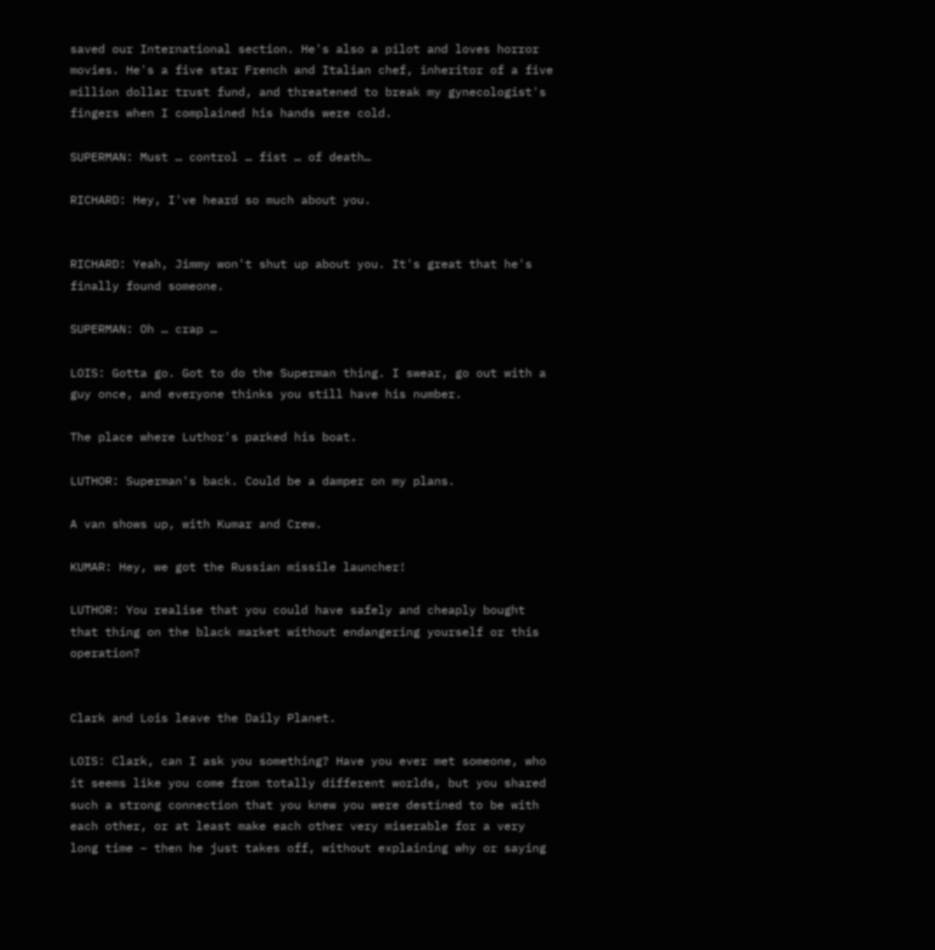saved our International section. He's also a pilot and loves horror movies. He's a five star French and Italian chef, inheritor of a five million dollar trust fund, and threatened to break my gynecologist's fingers when I complained his hands were cold.

SUPERMAN: Must … control … fist … of death…

RICHARD: Hey, I've heard so much about you.


RICHARD: Yeah, Jimmy won't shut up about you. It's great that he's finally found someone.

SUPERMAN: Oh … crap …

LOIS: Gotta go. Got to do the Superman thing. I swear, go out with a guy once, and everyone thinks you still have his number.

The place where Luthor's parked his boat.

LUTHOR: Superman's back. Could be a damper on my plans.

A van shows up, with Kumar and Crew.

KUMAR: Hey, we got the Russian missile launcher!

LUTHOR: You realise that you could have safely and cheaply bought that thing on the black market without endangering yourself or this operation?


Clark and Lois leave the Daily Planet.

LOIS: Clark, can I ask you something? Have you ever met someone, who it seems like you come from totally different worlds, but you shared such a strong connection that you knew you were destined to be with each other, or at least make each other very miserable for a very long time – then he just takes off, without explaining why or saying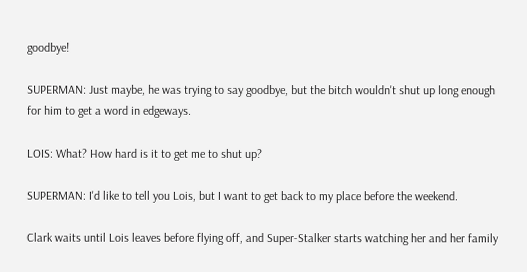goodbye!

SUPERMAN: Just maybe, he was trying to say goodbye, but the bitch wouldn't shut up long enough for him to get a word in edgeways.

LOIS: What? How hard is it to get me to shut up?

SUPERMAN: I'd like to tell you Lois, but I want to get back to my place before the weekend.

Clark waits until Lois leaves before flying off, and Super-Stalker starts watching her and her family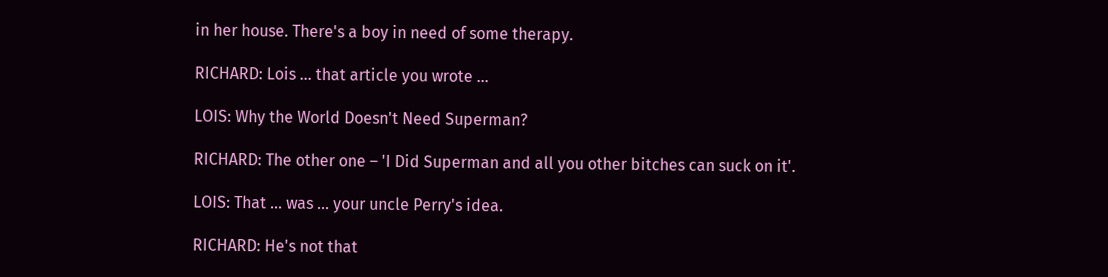in her house. There's a boy in need of some therapy.

RICHARD: Lois … that article you wrote …

LOIS: Why the World Doesn't Need Superman?

RICHARD: The other one – 'I Did Superman and all you other bitches can suck on it'.

LOIS: That … was … your uncle Perry's idea.

RICHARD: He's not that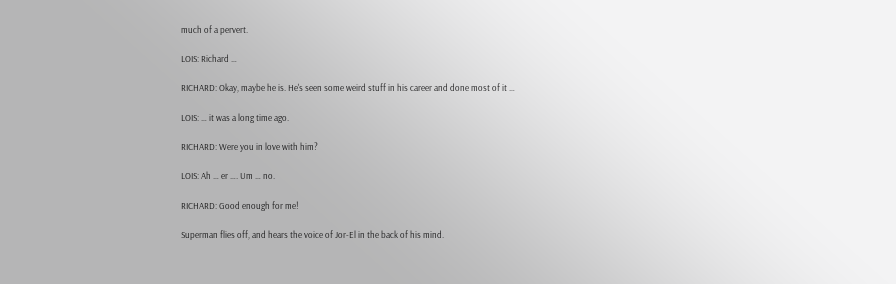much of a pervert.

LOIS: Richard …

RICHARD: Okay, maybe he is. He's seen some weird stuff in his career and done most of it …

LOIS: … it was a long time ago.

RICHARD: Were you in love with him?

LOIS: Ah … er …. Um … no.

RICHARD: Good enough for me!

Superman flies off, and hears the voice of Jor-El in the back of his mind.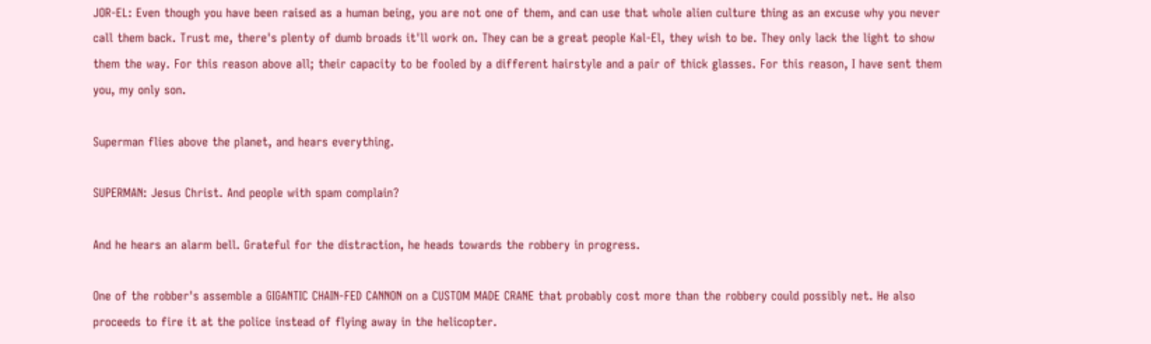JOR-EL: Even though you have been raised as a human being, you are not one of them, and can use that whole alien culture thing as an excuse why you never call them back. Trust me, there's plenty of dumb broads it'll work on. They can be a great people Kal-El, they wish to be. They only lack the light to show them the way. For this reason above all; their capacity to be fooled by a different hairstyle and a pair of thick glasses. For this reason, I have sent them you, my only son.

Superman flies above the planet, and hears everything.

SUPERMAN: Jesus Christ. And people with spam complain?

And he hears an alarm bell. Grateful for the distraction, he heads towards the robbery in progress.

One of the robber's assemble a GIGANTIC CHAIN-FED CANNON on a CUSTOM MADE CRANE that probably cost more than the robbery could possibly net. He also proceeds to fire it at the police instead of flying away in the helicopter.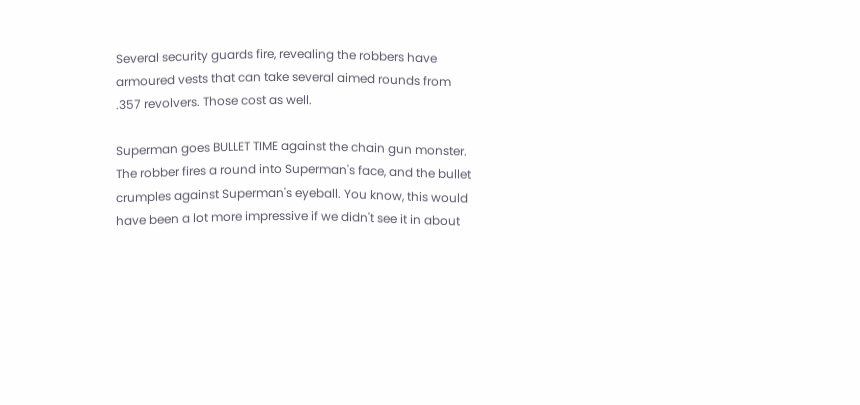Several security guards fire, revealing the robbers have armoured vests that can take several aimed rounds from .357 revolvers. Those cost as well.

Superman goes BULLET TIME against the chain gun monster. The robber fires a round into Superman's face, and the bullet crumples against Superman's eyeball. You know, this would have been a lot more impressive if we didn't see it in about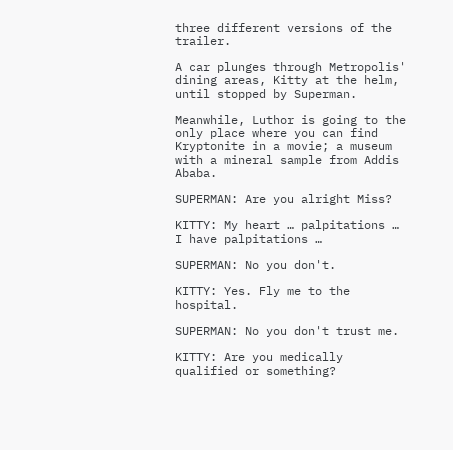three different versions of the trailer.

A car plunges through Metropolis' dining areas, Kitty at the helm, until stopped by Superman.

Meanwhile, Luthor is going to the only place where you can find Kryptonite in a movie; a museum with a mineral sample from Addis Ababa.

SUPERMAN: Are you alright Miss?

KITTY: My heart … palpitations … I have palpitations …

SUPERMAN: No you don't.

KITTY: Yes. Fly me to the hospital.

SUPERMAN: No you don't trust me.

KITTY: Are you medically qualified or something?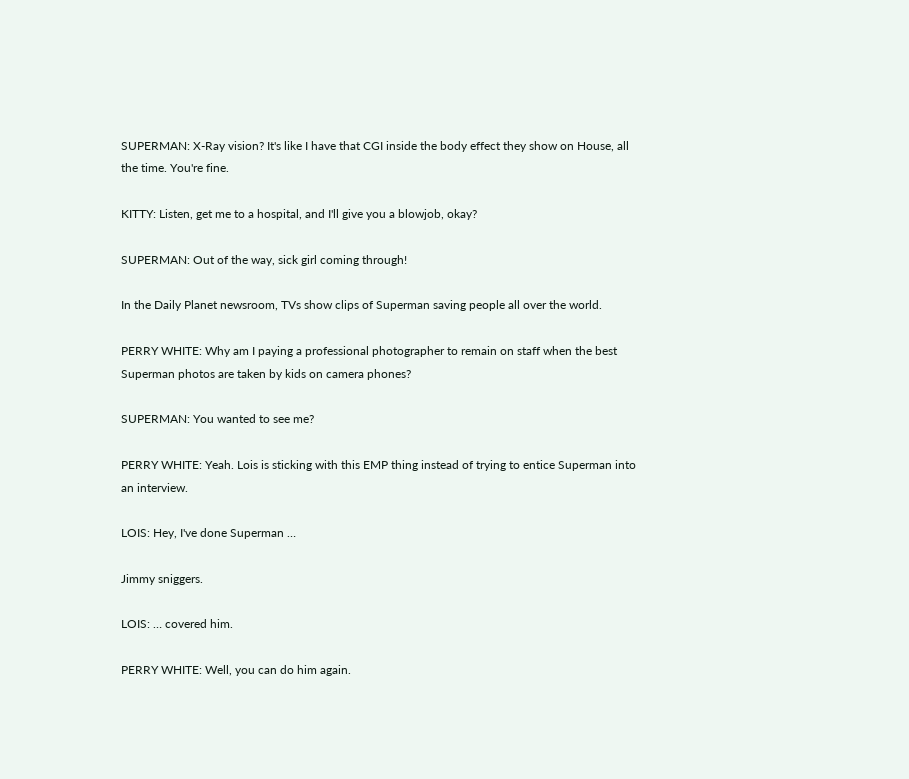SUPERMAN: X-Ray vision? It's like I have that CGI inside the body effect they show on House, all the time. You're fine.

KITTY: Listen, get me to a hospital, and I'll give you a blowjob, okay?

SUPERMAN: Out of the way, sick girl coming through!

In the Daily Planet newsroom, TVs show clips of Superman saving people all over the world.

PERRY WHITE: Why am I paying a professional photographer to remain on staff when the best Superman photos are taken by kids on camera phones?

SUPERMAN: You wanted to see me?

PERRY WHITE: Yeah. Lois is sticking with this EMP thing instead of trying to entice Superman into an interview.

LOIS: Hey, I've done Superman …

Jimmy sniggers.

LOIS: … covered him.

PERRY WHITE: Well, you can do him again.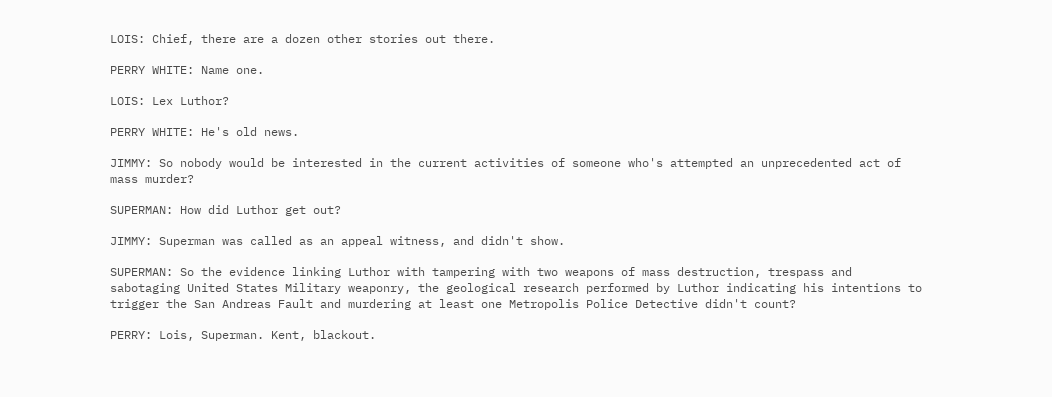LOIS: Chief, there are a dozen other stories out there.

PERRY WHITE: Name one.

LOIS: Lex Luthor?

PERRY WHITE: He's old news.

JIMMY: So nobody would be interested in the current activities of someone who's attempted an unprecedented act of mass murder?

SUPERMAN: How did Luthor get out?

JIMMY: Superman was called as an appeal witness, and didn't show.

SUPERMAN: So the evidence linking Luthor with tampering with two weapons of mass destruction, trespass and sabotaging United States Military weaponry, the geological research performed by Luthor indicating his intentions to trigger the San Andreas Fault and murdering at least one Metropolis Police Detective didn't count?

PERRY: Lois, Superman. Kent, blackout.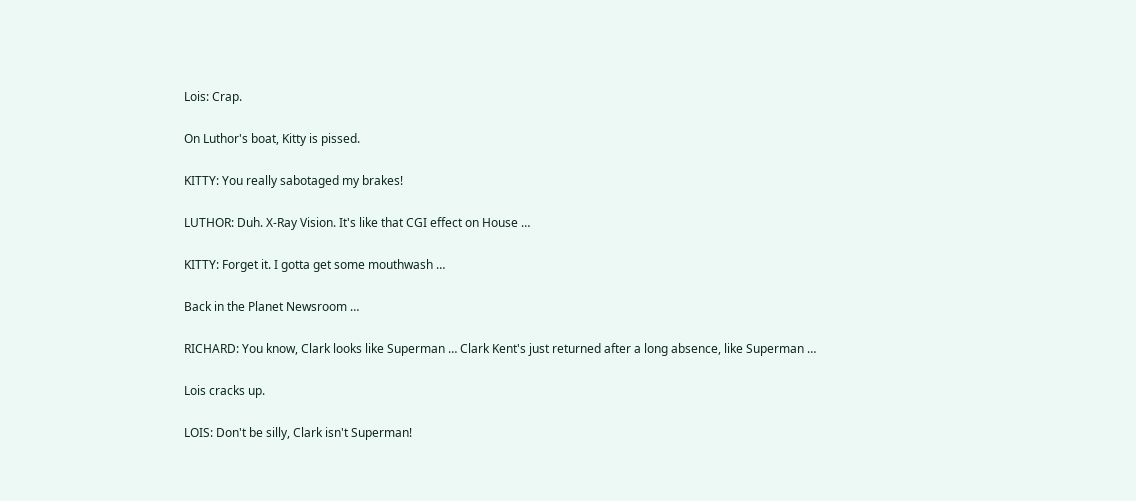Lois: Crap.

On Luthor's boat, Kitty is pissed.

KITTY: You really sabotaged my brakes!

LUTHOR: Duh. X-Ray Vision. It's like that CGI effect on House …

KITTY: Forget it. I gotta get some mouthwash …

Back in the Planet Newsroom …

RICHARD: You know, Clark looks like Superman … Clark Kent's just returned after a long absence, like Superman …

Lois cracks up.

LOIS: Don't be silly, Clark isn't Superman!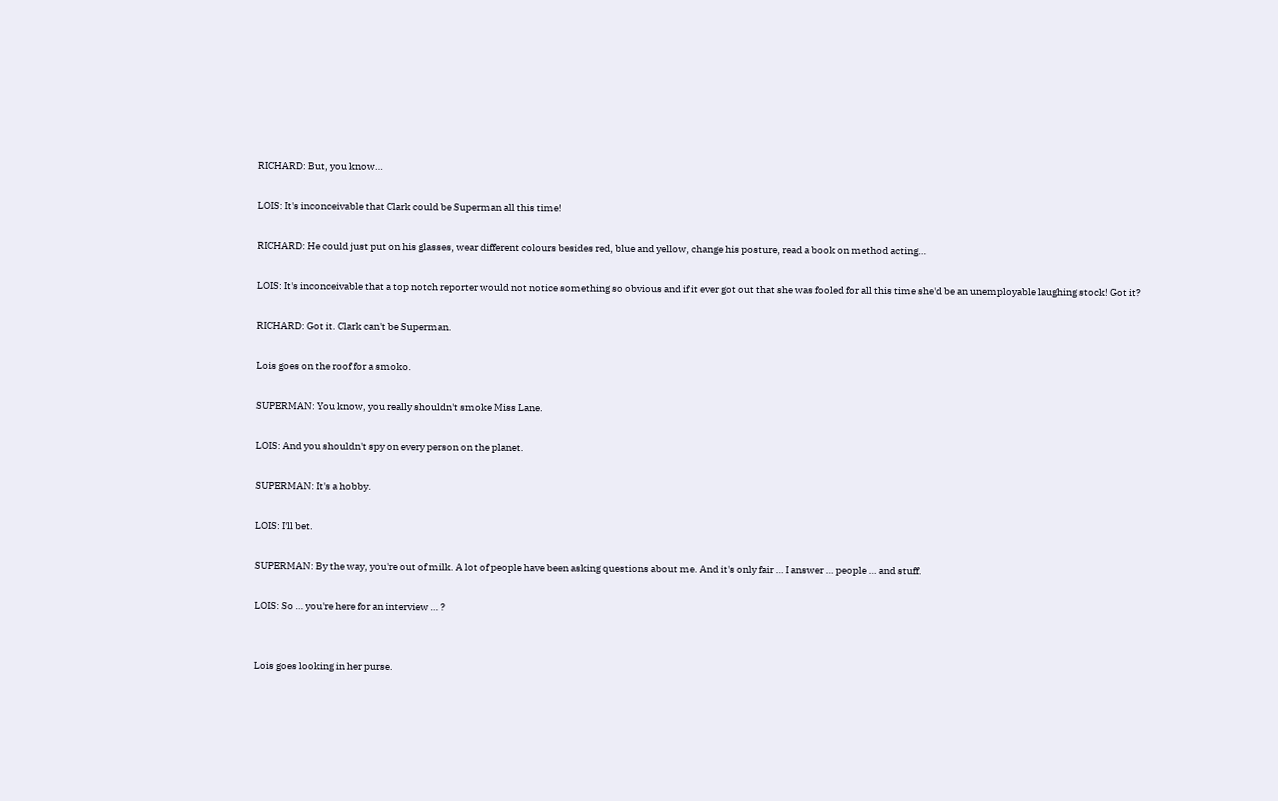RICHARD: But, you know…

LOIS: It's inconceivable that Clark could be Superman all this time!

RICHARD: He could just put on his glasses, wear different colours besides red, blue and yellow, change his posture, read a book on method acting…

LOIS: It's inconceivable that a top notch reporter would not notice something so obvious and if it ever got out that she was fooled for all this time she'd be an unemployable laughing stock! Got it?

RICHARD: Got it. Clark can't be Superman.

Lois goes on the roof for a smoko.

SUPERMAN: You know, you really shouldn't smoke Miss Lane.

LOIS: And you shouldn't spy on every person on the planet.

SUPERMAN: It's a hobby.

LOIS: I'll bet.

SUPERMAN: By the way, you're out of milk. A lot of people have been asking questions about me. And it's only fair … I answer … people … and stuff.

LOIS: So … you're here for an interview … ?


Lois goes looking in her purse.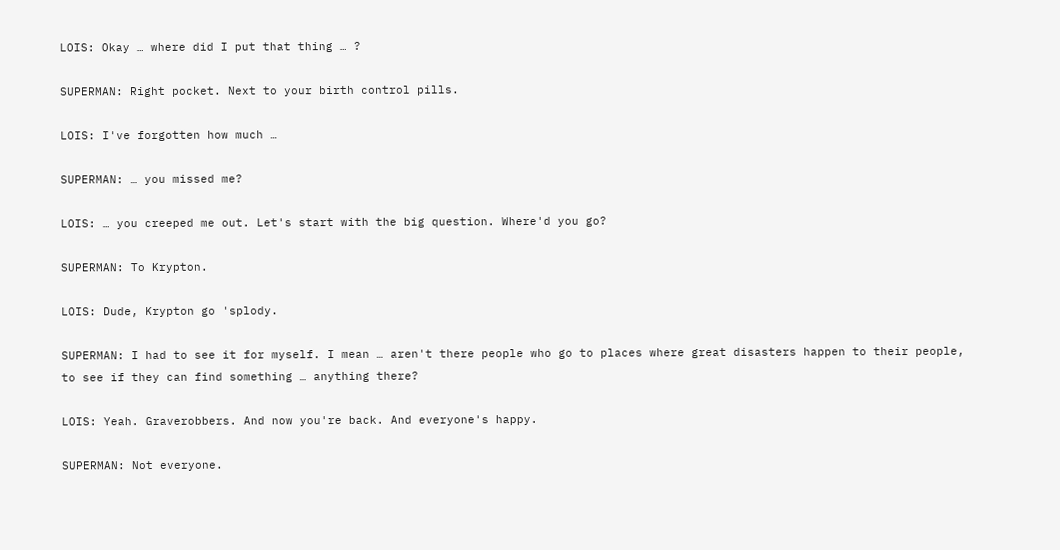LOIS: Okay … where did I put that thing … ?

SUPERMAN: Right pocket. Next to your birth control pills.

LOIS: I've forgotten how much …

SUPERMAN: … you missed me?

LOIS: … you creeped me out. Let's start with the big question. Where'd you go?

SUPERMAN: To Krypton.

LOIS: Dude, Krypton go 'splody.

SUPERMAN: I had to see it for myself. I mean … aren't there people who go to places where great disasters happen to their people, to see if they can find something … anything there?

LOIS: Yeah. Graverobbers. And now you're back. And everyone's happy.

SUPERMAN: Not everyone.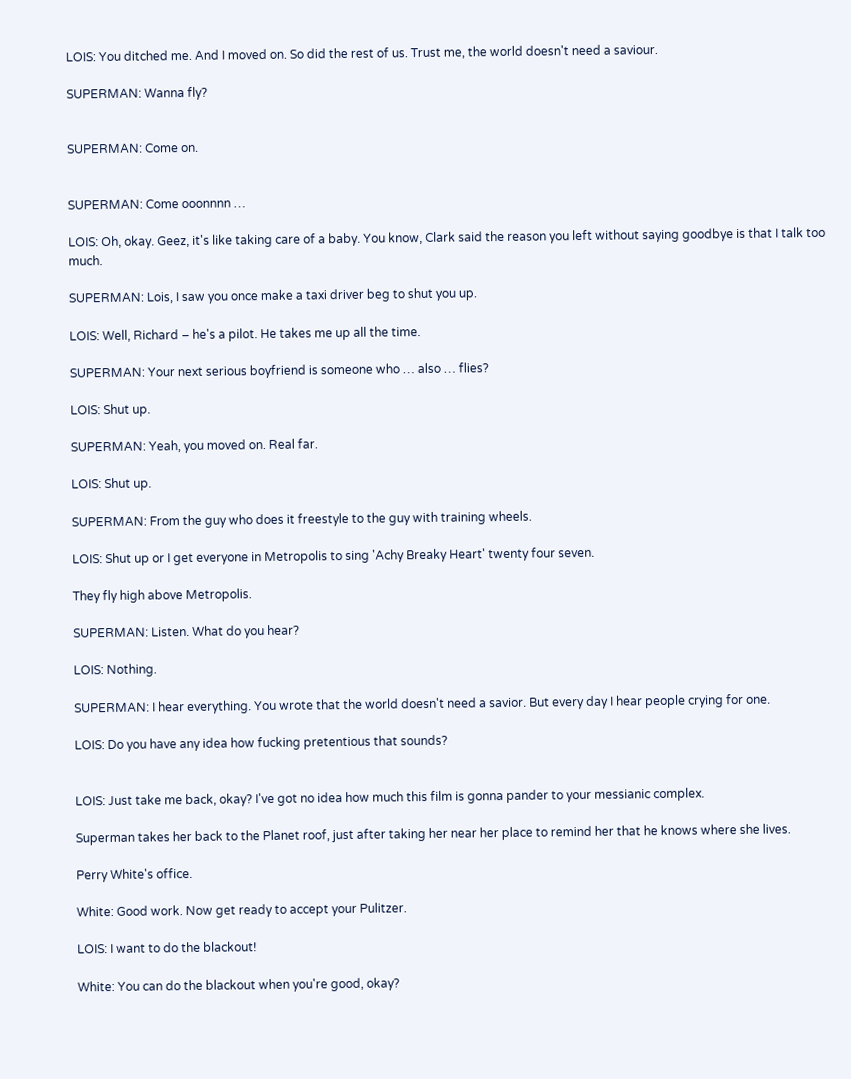LOIS: You ditched me. And I moved on. So did the rest of us. Trust me, the world doesn't need a saviour.

SUPERMAN: Wanna fly?


SUPERMAN: Come on.


SUPERMAN: Come ooonnnn …

LOIS: Oh, okay. Geez, it's like taking care of a baby. You know, Clark said the reason you left without saying goodbye is that I talk too much.

SUPERMAN: Lois, I saw you once make a taxi driver beg to shut you up.

LOIS: Well, Richard – he's a pilot. He takes me up all the time.

SUPERMAN: Your next serious boyfriend is someone who … also … flies?

LOIS: Shut up.

SUPERMAN: Yeah, you moved on. Real far.

LOIS: Shut up.

SUPERMAN: From the guy who does it freestyle to the guy with training wheels.

LOIS: Shut up or I get everyone in Metropolis to sing 'Achy Breaky Heart' twenty four seven.

They fly high above Metropolis.

SUPERMAN: Listen. What do you hear?

LOIS: Nothing.

SUPERMAN: I hear everything. You wrote that the world doesn't need a savior. But every day I hear people crying for one.

LOIS: Do you have any idea how fucking pretentious that sounds?


LOIS: Just take me back, okay? I've got no idea how much this film is gonna pander to your messianic complex.

Superman takes her back to the Planet roof, just after taking her near her place to remind her that he knows where she lives.

Perry White's office.

White: Good work. Now get ready to accept your Pulitzer.

LOIS: I want to do the blackout!

White: You can do the blackout when you're good, okay?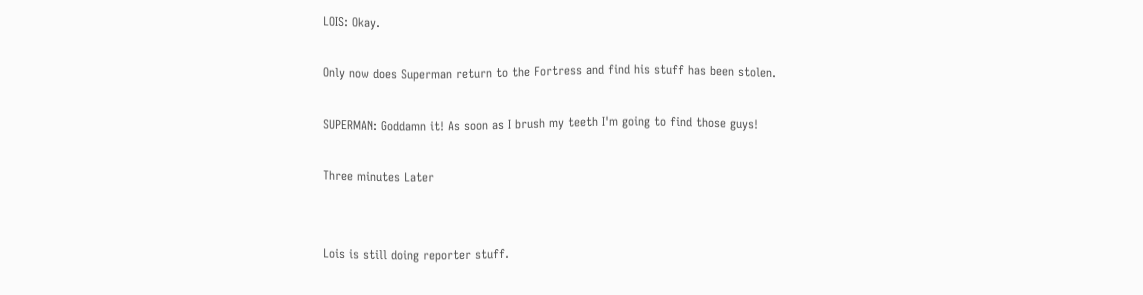LOIS: Okay.

Only now does Superman return to the Fortress and find his stuff has been stolen.

SUPERMAN: Goddamn it! As soon as I brush my teeth I'm going to find those guys!

Three minutes Later


Lois is still doing reporter stuff.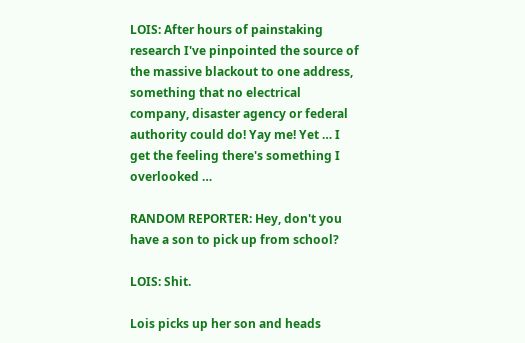LOIS: After hours of painstaking research I've pinpointed the source of the massive blackout to one address, something that no electrical company, disaster agency or federal authority could do! Yay me! Yet … I get the feeling there's something I overlooked …

RANDOM REPORTER: Hey, don't you have a son to pick up from school?

LOIS: Shit.

Lois picks up her son and heads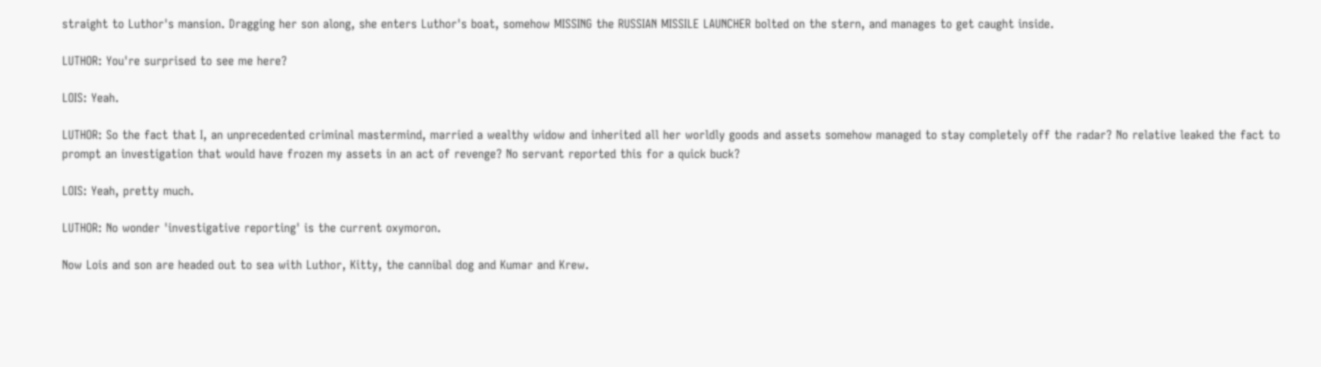straight to Luthor's mansion. Dragging her son along, she enters Luthor's boat, somehow MISSING the RUSSIAN MISSILE LAUNCHER bolted on the stern, and manages to get caught inside.

LUTHOR: You're surprised to see me here?

LOIS: Yeah.

LUTHOR: So the fact that I, an unprecedented criminal mastermind, married a wealthy widow and inherited all her worldly goods and assets somehow managed to stay completely off the radar? No relative leaked the fact to prompt an investigation that would have frozen my assets in an act of revenge? No servant reported this for a quick buck?

LOIS: Yeah, pretty much.

LUTHOR: No wonder 'investigative reporting' is the current oxymoron.

Now Lois and son are headed out to sea with Luthor, Kitty, the cannibal dog and Kumar and Krew.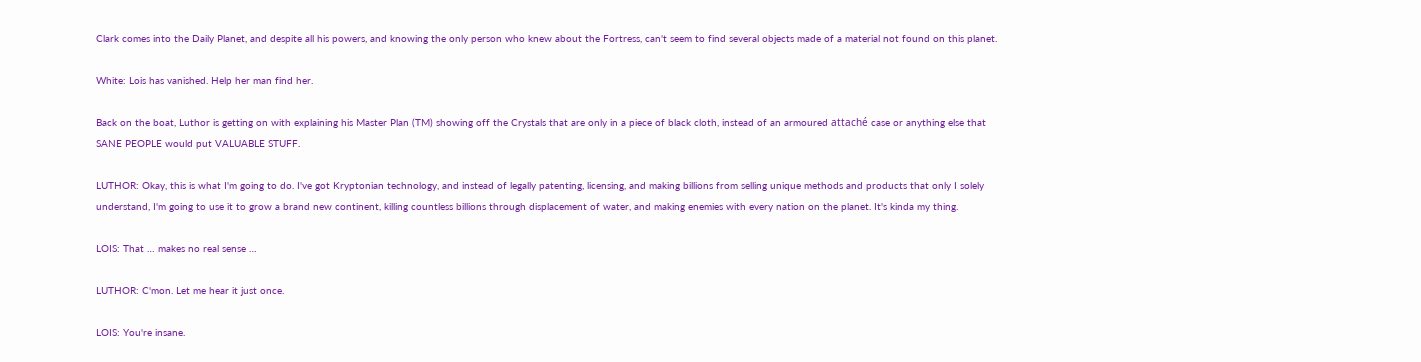Clark comes into the Daily Planet, and despite all his powers, and knowing the only person who knew about the Fortress, can't seem to find several objects made of a material not found on this planet.

White: Lois has vanished. Help her man find her.

Back on the boat, Luthor is getting on with explaining his Master Plan (TM) showing off the Crystals that are only in a piece of black cloth, instead of an armoured attaché case or anything else that SANE PEOPLE would put VALUABLE STUFF.

LUTHOR: Okay, this is what I'm going to do. I've got Kryptonian technology, and instead of legally patenting, licensing, and making billions from selling unique methods and products that only I solely understand, I'm going to use it to grow a brand new continent, killing countless billions through displacement of water, and making enemies with every nation on the planet. It's kinda my thing.

LOIS: That … makes no real sense …

LUTHOR: C'mon. Let me hear it just once.

LOIS: You're insane.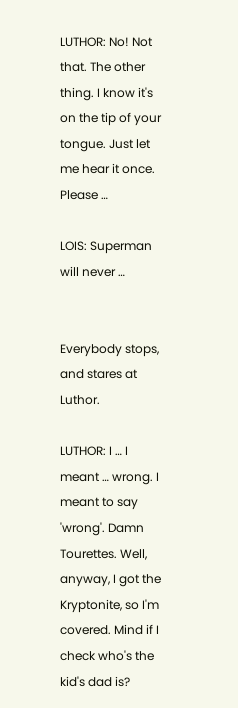LUTHOR: No! Not that. The other thing. I know it's on the tip of your tongue. Just let me hear it once. Please …

LOIS: Superman will never …


Everybody stops, and stares at Luthor.

LUTHOR: I … I meant … wrong. I meant to say 'wrong'. Damn Tourettes. Well, anyway, I got the Kryptonite, so I'm covered. Mind if I check who's the kid's dad is?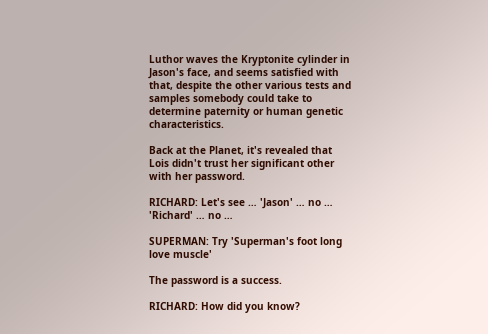Luthor waves the Kryptonite cylinder in Jason's face, and seems satisfied with that, despite the other various tests and samples somebody could take to determine paternity or human genetic characteristics.

Back at the Planet, it's revealed that Lois didn't trust her significant other with her password.

RICHARD: Let's see … 'Jason' … no … 'Richard' … no …

SUPERMAN: Try 'Superman's foot long love muscle'

The password is a success.

RICHARD: How did you know?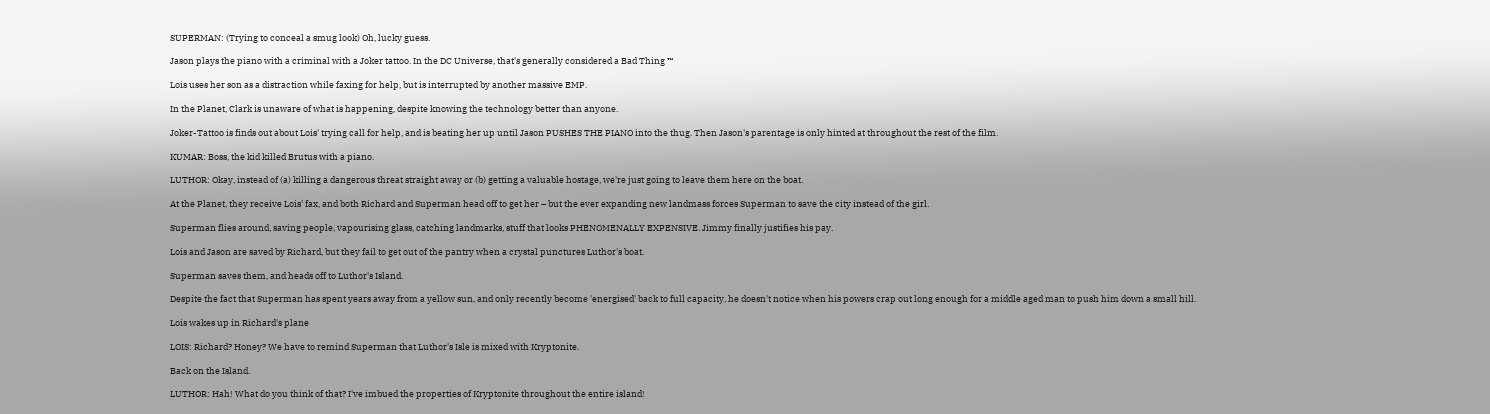SUPERMAN: (Trying to conceal a smug look) Oh, lucky guess.

Jason plays the piano with a criminal with a Joker tattoo. In the DC Universe, that's generally considered a Bad Thing ™

Lois uses her son as a distraction while faxing for help, but is interrupted by another massive EMP.

In the Planet, Clark is unaware of what is happening, despite knowing the technology better than anyone.

Joker-Tattoo is finds out about Lois' trying call for help, and is beating her up until Jason PUSHES THE PIANO into the thug. Then Jason's parentage is only hinted at throughout the rest of the film.

KUMAR: Boss, the kid killed Brutus with a piano.

LUTHOR: Okay, instead of (a) killing a dangerous threat straight away or (b) getting a valuable hostage, we're just going to leave them here on the boat.

At the Planet, they receive Lois' fax, and both Richard and Superman head off to get her – but the ever expanding new landmass forces Superman to save the city instead of the girl.

Superman flies around, saving people, vapourising glass, catching landmarks, stuff that looks PHENOMENALLY EXPENSIVE. Jimmy finally justifies his pay.

Lois and Jason are saved by Richard, but they fail to get out of the pantry when a crystal punctures Luthor's boat.

Superman saves them, and heads off to Luthor's Island.

Despite the fact that Superman has spent years away from a yellow sun, and only recently become 'energised' back to full capacity, he doesn't notice when his powers crap out long enough for a middle aged man to push him down a small hill.

Lois wakes up in Richard's plane

LOIS: Richard? Honey? We have to remind Superman that Luthor's Isle is mixed with Kryptonite.

Back on the Island.

LUTHOR: Hah! What do you think of that? I've imbued the properties of Kryptonite throughout the entire island!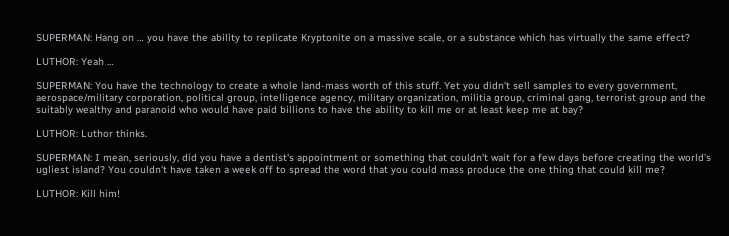SUPERMAN: Hang on … you have the ability to replicate Kryptonite on a massive scale, or a substance which has virtually the same effect?

LUTHOR: Yeah …

SUPERMAN: You have the technology to create a whole land-mass worth of this stuff. Yet you didn't sell samples to every government, aerospace/military corporation, political group, intelligence agency, military organization, militia group, criminal gang, terrorist group and the suitably wealthy and paranoid who would have paid billions to have the ability to kill me or at least keep me at bay?

LUTHOR: Luthor thinks.

SUPERMAN: I mean, seriously, did you have a dentist's appointment or something that couldn't wait for a few days before creating the world's ugliest island? You couldn't have taken a week off to spread the word that you could mass produce the one thing that could kill me?

LUTHOR: Kill him!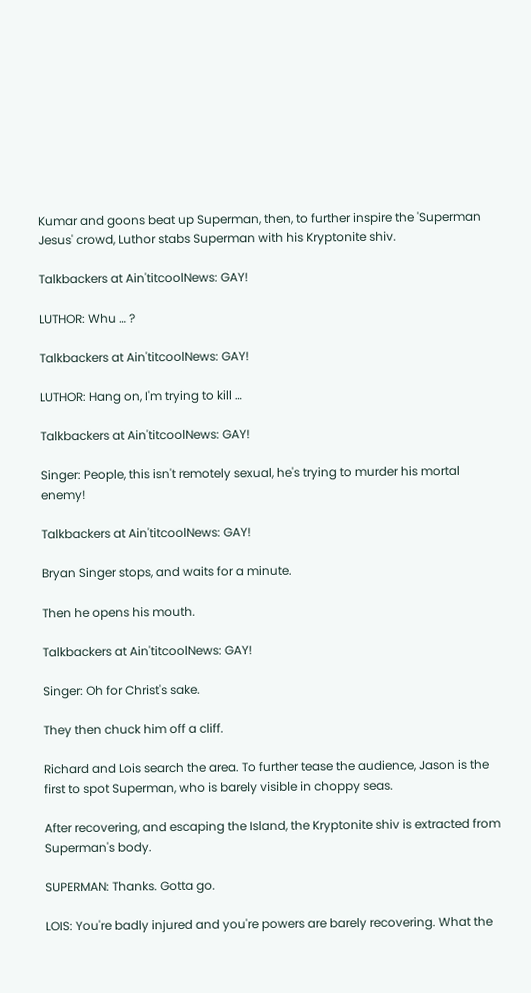Kumar and goons beat up Superman, then, to further inspire the 'Superman Jesus' crowd, Luthor stabs Superman with his Kryptonite shiv.

Talkbackers at Ain'titcoolNews: GAY!

LUTHOR: Whu … ?

Talkbackers at Ain'titcoolNews: GAY!

LUTHOR: Hang on, I'm trying to kill …

Talkbackers at Ain'titcoolNews: GAY!

Singer: People, this isn't remotely sexual, he's trying to murder his mortal enemy!

Talkbackers at Ain'titcoolNews: GAY!

Bryan Singer stops, and waits for a minute.

Then he opens his mouth.

Talkbackers at Ain'titcoolNews: GAY!

Singer: Oh for Christ's sake.

They then chuck him off a cliff.

Richard and Lois search the area. To further tease the audience, Jason is the first to spot Superman, who is barely visible in choppy seas.

After recovering, and escaping the Island, the Kryptonite shiv is extracted from Superman's body.

SUPERMAN: Thanks. Gotta go.

LOIS: You're badly injured and you're powers are barely recovering. What the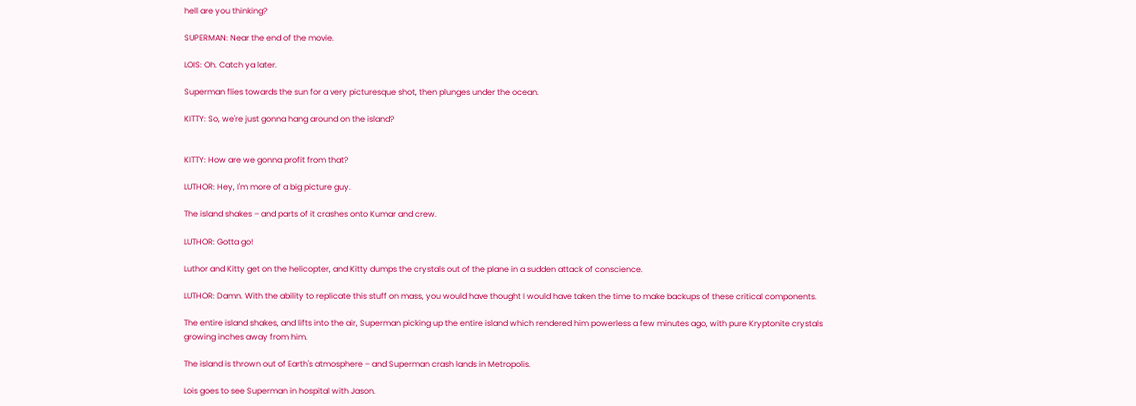hell are you thinking?

SUPERMAN: Near the end of the movie.

LOIS: Oh. Catch ya later.

Superman flies towards the sun for a very picturesque shot, then plunges under the ocean.

KITTY: So, we're just gonna hang around on the island?


KITTY: How are we gonna profit from that?

LUTHOR: Hey, I'm more of a big picture guy.

The island shakes – and parts of it crashes onto Kumar and crew.

LUTHOR: Gotta go!

Luthor and Kitty get on the helicopter, and Kitty dumps the crystals out of the plane in a sudden attack of conscience.

LUTHOR: Damn. With the ability to replicate this stuff on mass, you would have thought I would have taken the time to make backups of these critical components.

The entire island shakes, and lifts into the air, Superman picking up the entire island which rendered him powerless a few minutes ago, with pure Kryptonite crystals growing inches away from him.

The island is thrown out of Earth's atmosphere – and Superman crash lands in Metropolis.

Lois goes to see Superman in hospital with Jason.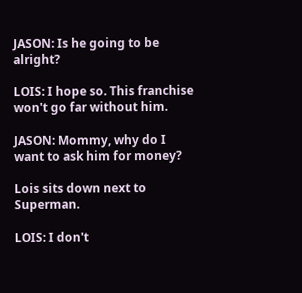JASON: Is he going to be alright?

LOIS: I hope so. This franchise won't go far without him.

JASON: Mommy, why do I want to ask him for money?

Lois sits down next to Superman.

LOIS: I don't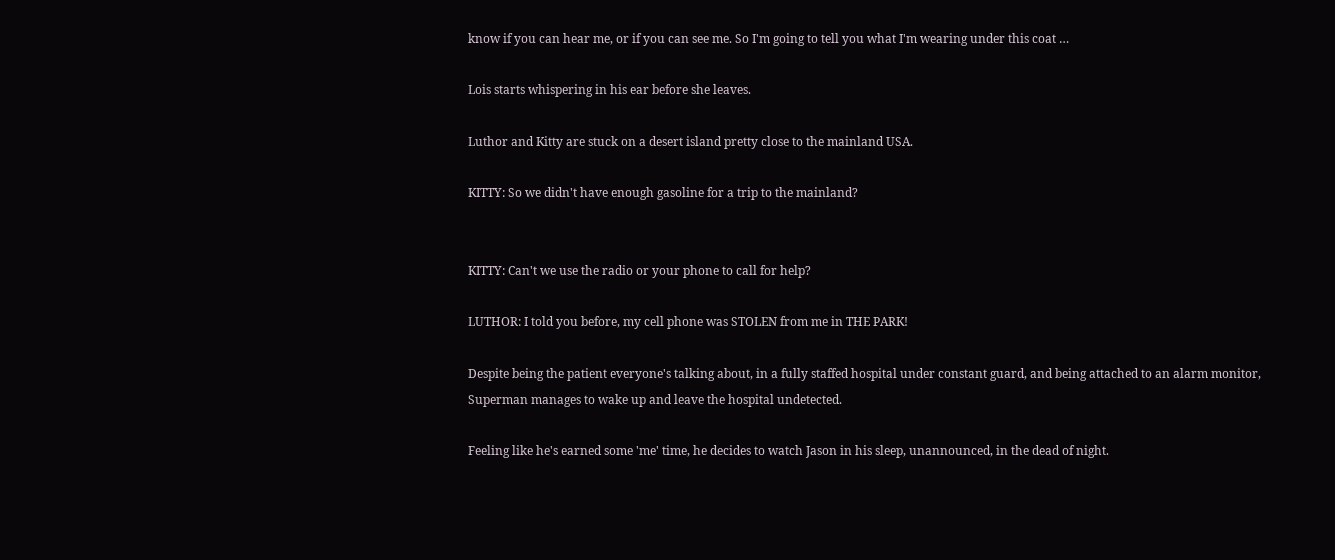know if you can hear me, or if you can see me. So I'm going to tell you what I'm wearing under this coat …

Lois starts whispering in his ear before she leaves.

Luthor and Kitty are stuck on a desert island pretty close to the mainland USA.

KITTY: So we didn't have enough gasoline for a trip to the mainland?


KITTY: Can't we use the radio or your phone to call for help?

LUTHOR: I told you before, my cell phone was STOLEN from me in THE PARK!

Despite being the patient everyone's talking about, in a fully staffed hospital under constant guard, and being attached to an alarm monitor, Superman manages to wake up and leave the hospital undetected.

Feeling like he's earned some 'me' time, he decides to watch Jason in his sleep, unannounced, in the dead of night.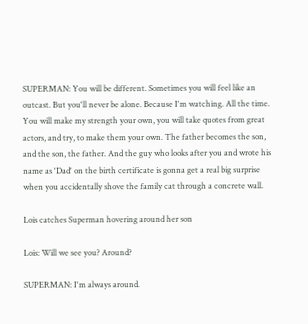SUPERMAN: You will be different. Sometimes you will feel like an outcast. But you'll never be alone. Because I'm watching. All the time. You will make my strength your own, you will take quotes from great actors, and try, to make them your own. The father becomes the son, and the son, the father. And the guy who looks after you and wrote his name as 'Dad' on the birth certificate is gonna get a real big surprise when you accidentally shove the family cat through a concrete wall.

Lois catches Superman hovering around her son

Lois: Will we see you? Around?

SUPERMAN: I'm always around.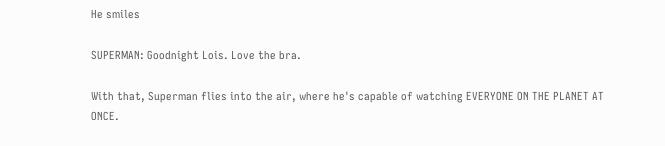He smiles

SUPERMAN: Goodnight Lois. Love the bra.

With that, Superman flies into the air, where he's capable of watching EVERYONE ON THE PLANET AT ONCE.